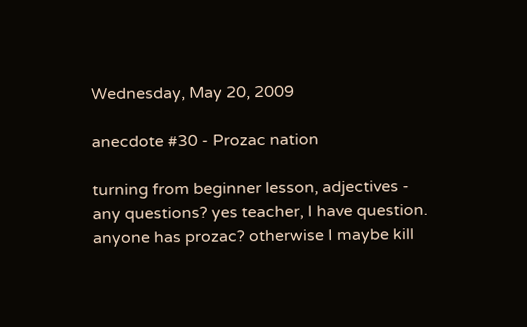Wednesday, May 20, 2009

anecdote #30 - Prozac nation

turning from beginner lesson, adjectives -
any questions? yes teacher, I have question.
anyone has prozac? otherwise I maybe kill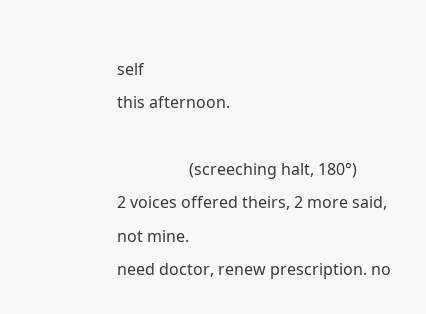self
this afternoon.

                  (screeching halt, 180°)
2 voices offered theirs, 2 more said, not mine.
need doctor, renew prescription. no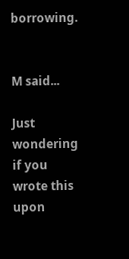borrowing.


M said...

Just wondering if you wrote this upon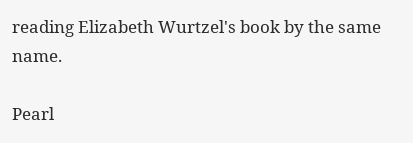reading Elizabeth Wurtzel's book by the same name.

Pearl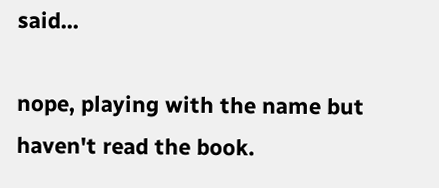said...

nope, playing with the name but haven't read the book.